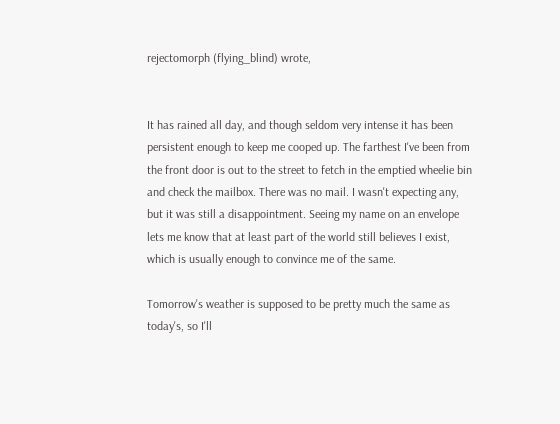rejectomorph (flying_blind) wrote,


It has rained all day, and though seldom very intense it has been persistent enough to keep me cooped up. The farthest I've been from the front door is out to the street to fetch in the emptied wheelie bin and check the mailbox. There was no mail. I wasn't expecting any, but it was still a disappointment. Seeing my name on an envelope lets me know that at least part of the world still believes I exist, which is usually enough to convince me of the same.

Tomorrow's weather is supposed to be pretty much the same as today's, so I'll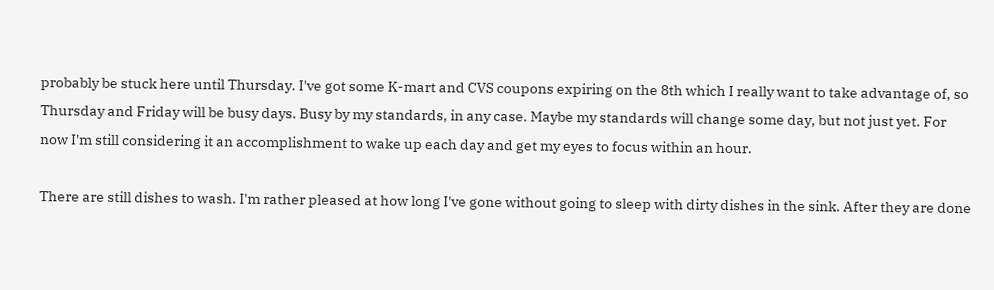probably be stuck here until Thursday. I've got some K-mart and CVS coupons expiring on the 8th which I really want to take advantage of, so Thursday and Friday will be busy days. Busy by my standards, in any case. Maybe my standards will change some day, but not just yet. For now I'm still considering it an accomplishment to wake up each day and get my eyes to focus within an hour.

There are still dishes to wash. I'm rather pleased at how long I've gone without going to sleep with dirty dishes in the sink. After they are done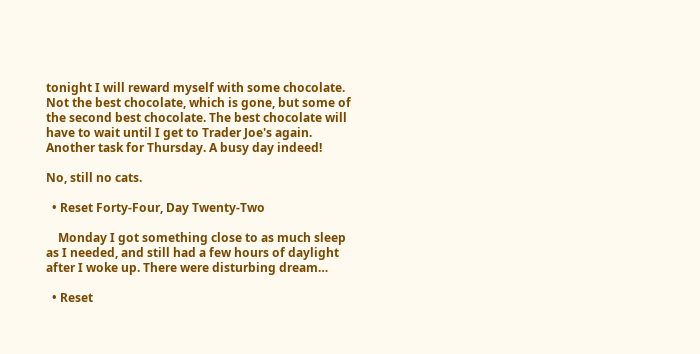tonight I will reward myself with some chocolate. Not the best chocolate, which is gone, but some of the second best chocolate. The best chocolate will have to wait until I get to Trader Joe's again. Another task for Thursday. A busy day indeed!

No, still no cats.

  • Reset Forty-Four, Day Twenty-Two

    Monday I got something close to as much sleep as I needed, and still had a few hours of daylight after I woke up. There were disturbing dream…

  • Reset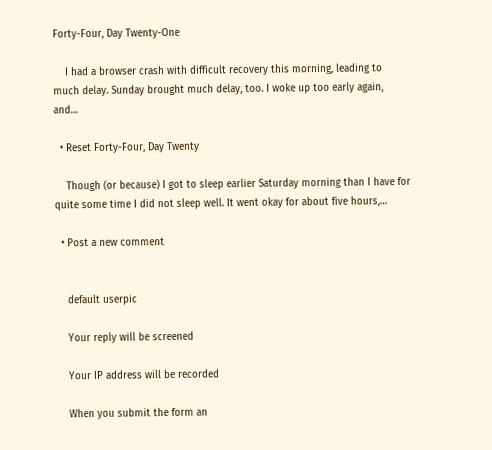Forty-Four, Day Twenty-One

    I had a browser crash with difficult recovery this morning, leading to much delay. Sunday brought much delay, too. I woke up too early again, and…

  • Reset Forty-Four, Day Twenty

    Though (or because) I got to sleep earlier Saturday morning than I have for quite some time I did not sleep well. It went okay for about five hours,…

  • Post a new comment


    default userpic

    Your reply will be screened

    Your IP address will be recorded

    When you submit the form an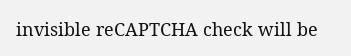invisible reCAPTCHA check will be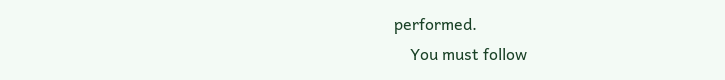performed.
    You must follow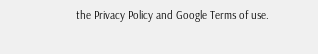the Privacy Policy and Google Terms of use.